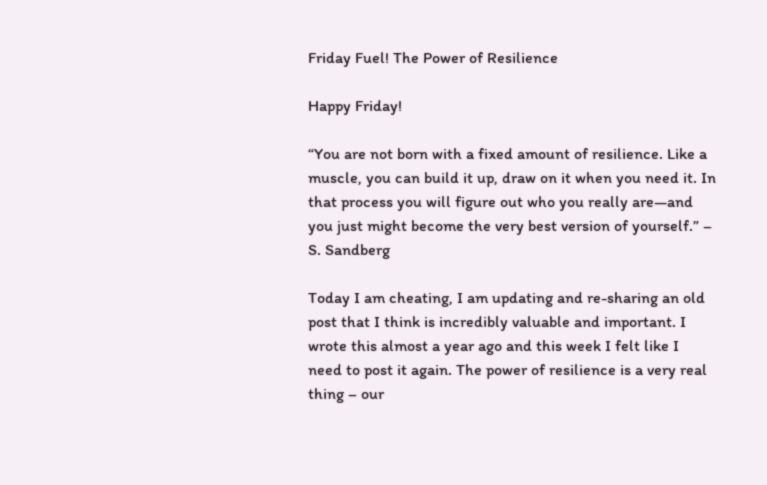Friday Fuel! The Power of Resilience

Happy Friday!

“You are not born with a fixed amount of resilience. Like a muscle, you can build it up, draw on it when you need it. In that process you will figure out who you really are—and you just might become the very best version of yourself.” – S. Sandberg

Today I am cheating, I am updating and re-sharing an old post that I think is incredibly valuable and important. I wrote this almost a year ago and this week I felt like I need to post it again. The power of resilience is a very real thing – our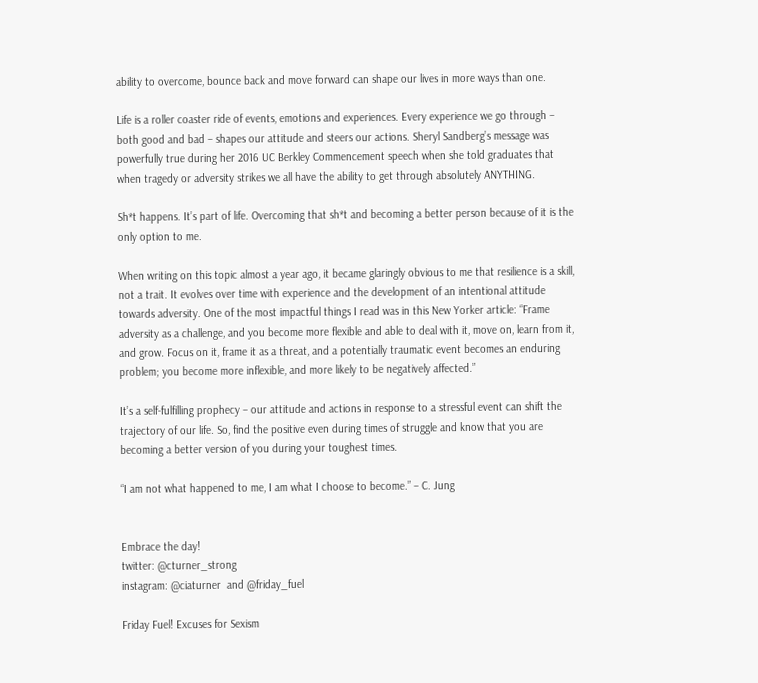ability to overcome, bounce back and move forward can shape our lives in more ways than one.

Life is a roller coaster ride of events, emotions and experiences. Every experience we go through – both good and bad – shapes our attitude and steers our actions. Sheryl Sandberg’s message was powerfully true during her 2016 UC Berkley Commencement speech when she told graduates that when tragedy or adversity strikes we all have the ability to get through absolutely ANYTHING.

Sh*t happens. It’s part of life. Overcoming that sh*t and becoming a better person because of it is the only option to me.

When writing on this topic almost a year ago, it became glaringly obvious to me that resilience is a skill, not a trait. It evolves over time with experience and the development of an intentional attitude towards adversity. One of the most impactful things I read was in this New Yorker article: “Frame adversity as a challenge, and you become more flexible and able to deal with it, move on, learn from it, and grow. Focus on it, frame it as a threat, and a potentially traumatic event becomes an enduring problem; you become more inflexible, and more likely to be negatively affected.”

It’s a self-fulfilling prophecy – our attitude and actions in response to a stressful event can shift the trajectory of our life. So, find the positive even during times of struggle and know that you are becoming a better version of you during your toughest times.

“I am not what happened to me, I am what I choose to become.” – C. Jung


Embrace the day!
twitter: @cturner_strong
instagram: @ciaturner  and @friday_fuel

Friday Fuel! Excuses for Sexism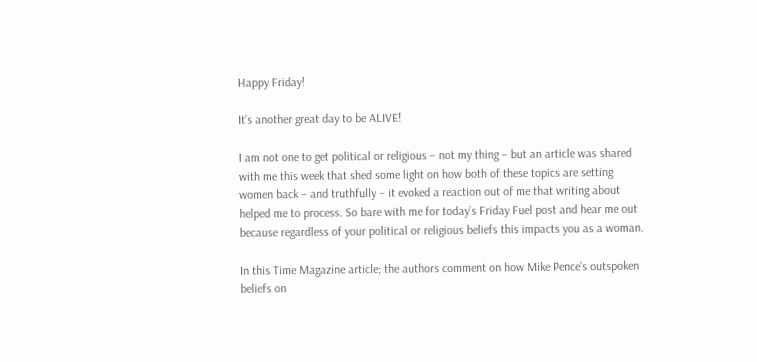Happy Friday!

It’s another great day to be ALIVE!

I am not one to get political or religious – not my thing – but an article was shared with me this week that shed some light on how both of these topics are setting women back – and truthfully – it evoked a reaction out of me that writing about helped me to process. So bare with me for today’s Friday Fuel post and hear me out because regardless of your political or religious beliefs this impacts you as a woman.

In this Time Magazine article; the authors comment on how Mike Pence’s outspoken beliefs on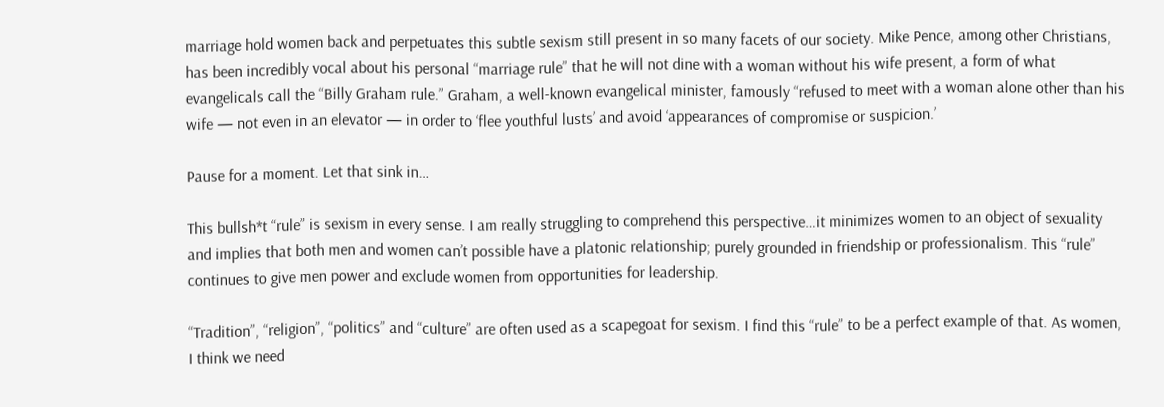marriage hold women back and perpetuates this subtle sexism still present in so many facets of our society. Mike Pence, among other Christians, has been incredibly vocal about his personal “marriage rule” that he will not dine with a woman without his wife present, a form of what evangelicals call the “Billy Graham rule.” Graham, a well-known evangelical minister, famously “refused to meet with a woman alone other than his wife — not even in an elevator — in order to ‘flee youthful lusts’ and avoid ‘appearances of compromise or suspicion.’

Pause for a moment. Let that sink in…

This bullsh*t “rule” is sexism in every sense. I am really struggling to comprehend this perspective…it minimizes women to an object of sexuality and implies that both men and women can’t possible have a platonic relationship; purely grounded in friendship or professionalism. This “rule” continues to give men power and exclude women from opportunities for leadership.

“Tradition”, “religion”, “politics” and “culture” are often used as a scapegoat for sexism. I find this “rule” to be a perfect example of that. As women, I think we need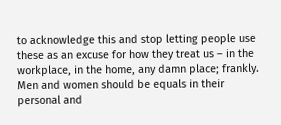to acknowledge this and stop letting people use these as an excuse for how they treat us – in the workplace, in the home, any damn place; frankly. Men and women should be equals in their personal and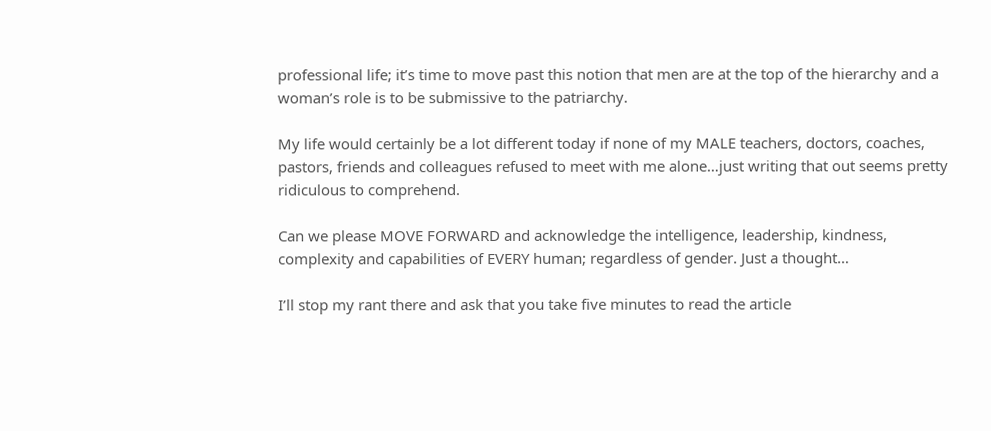professional life; it’s time to move past this notion that men are at the top of the hierarchy and a woman’s role is to be submissive to the patriarchy.

My life would certainly be a lot different today if none of my MALE teachers, doctors, coaches, pastors, friends and colleagues refused to meet with me alone…just writing that out seems pretty ridiculous to comprehend.

Can we please MOVE FORWARD and acknowledge the intelligence, leadership, kindness, complexity and capabilities of EVERY human; regardless of gender. Just a thought…

I’ll stop my rant there and ask that you take five minutes to read the article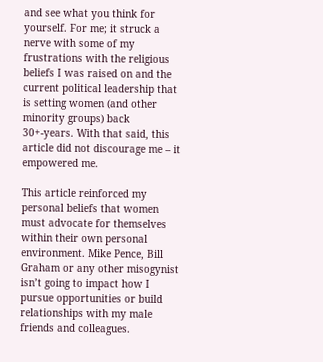and see what you think for yourself. For me; it struck a nerve with some of my frustrations with the religious beliefs I was raised on and the current political leadership that is setting women (and other minority groups) back 30+-years. With that said, this article did not discourage me – it empowered me.

This article reinforced my personal beliefs that women must advocate for themselves within their own personal environment. Mike Pence, Bill Graham or any other misogynist isn’t going to impact how I pursue opportunities or build relationships with my male friends and colleagues.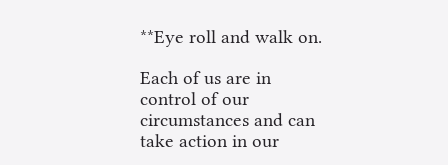**Eye roll and walk on.

Each of us are in control of our circumstances and can take action in our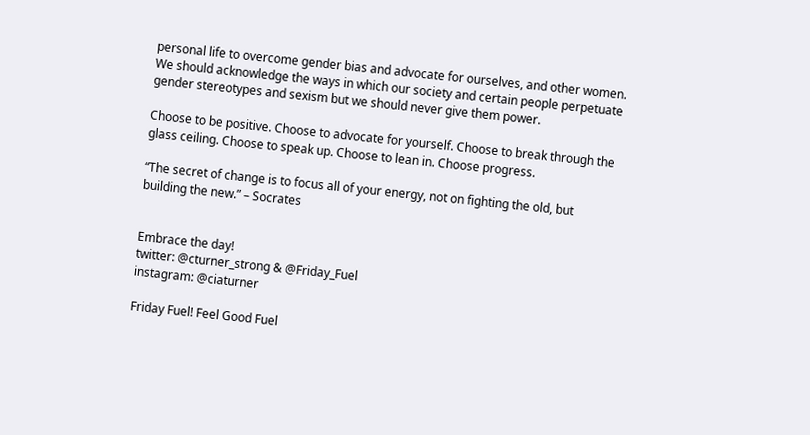personal life to overcome gender bias and advocate for ourselves, and other women.  We should acknowledge the ways in which our society and certain people perpetuate gender stereotypes and sexism but we should never give them power.

Choose to be positive. Choose to advocate for yourself. Choose to break through the glass ceiling. Choose to speak up. Choose to lean in. Choose progress.

“The secret of change is to focus all of your energy, not on fighting the old, but building the new.” – Socrates


Embrace the day!
twitter: @cturner_strong & @Friday_Fuel
instagram: @ciaturner

Friday Fuel! Feel Good Fuel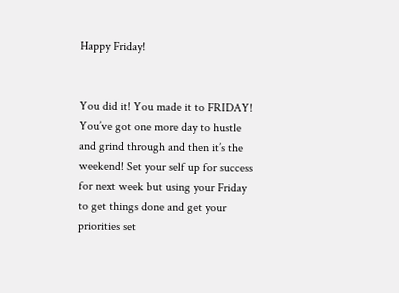Happy Friday!


You did it! You made it to FRIDAY! You’ve got one more day to hustle and grind through and then it’s the weekend! Set your self up for success for next week but using your Friday to get things done and get your priorities set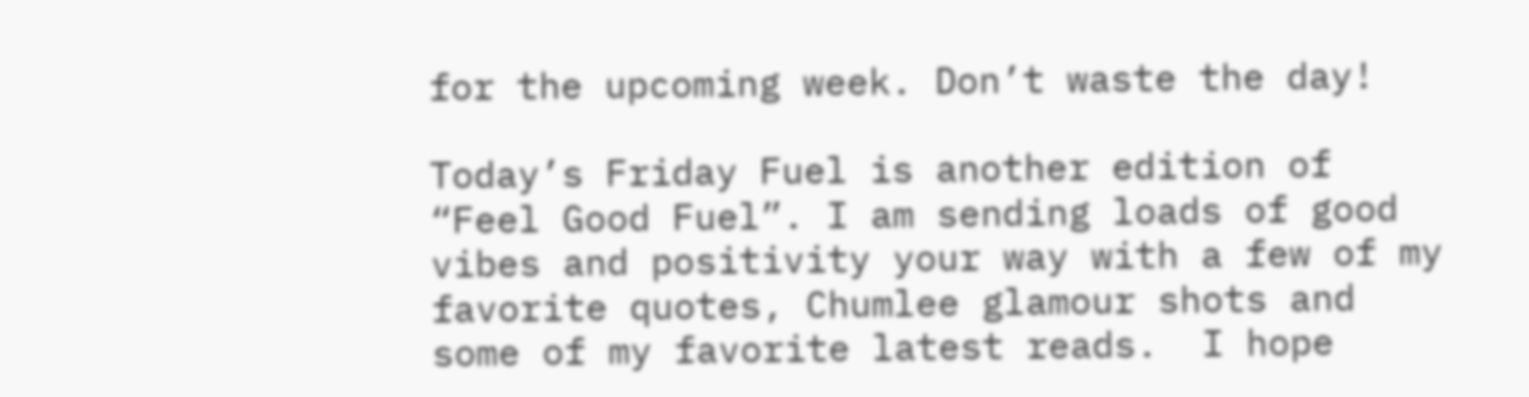for the upcoming week. Don’t waste the day!

Today’s Friday Fuel is another edition of “Feel Good Fuel”. I am sending loads of good vibes and positivity your way with a few of my favorite quotes, Chumlee glamour shots and some of my favorite latest reads.  I hope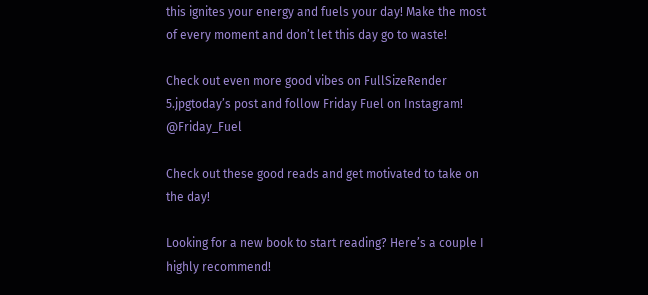this ignites your energy and fuels your day! Make the most of every moment and don’t let this day go to waste!

Check out even more good vibes on FullSizeRender 5.jpgtoday’s post and follow Friday Fuel on Instagram! @Friday_Fuel

Check out these good reads and get motivated to take on the day!

Looking for a new book to start reading? Here’s a couple I highly recommend!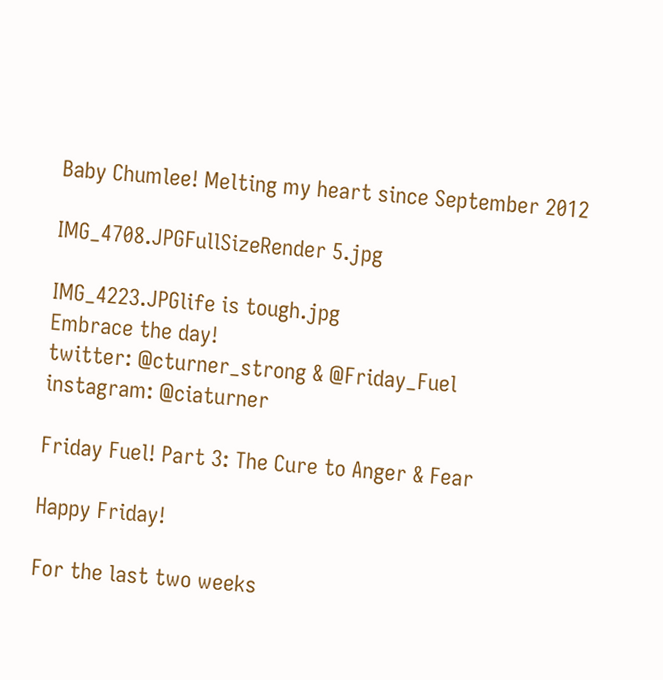Baby Chumlee! Melting my heart since September 2012

IMG_4708.JPGFullSizeRender 5.jpg

IMG_4223.JPGlife is tough.jpg
Embrace the day!
twitter: @cturner_strong & @Friday_Fuel
instagram: @ciaturner

Friday Fuel! Part 3: The Cure to Anger & Fear

Happy Friday!

For the last two weeks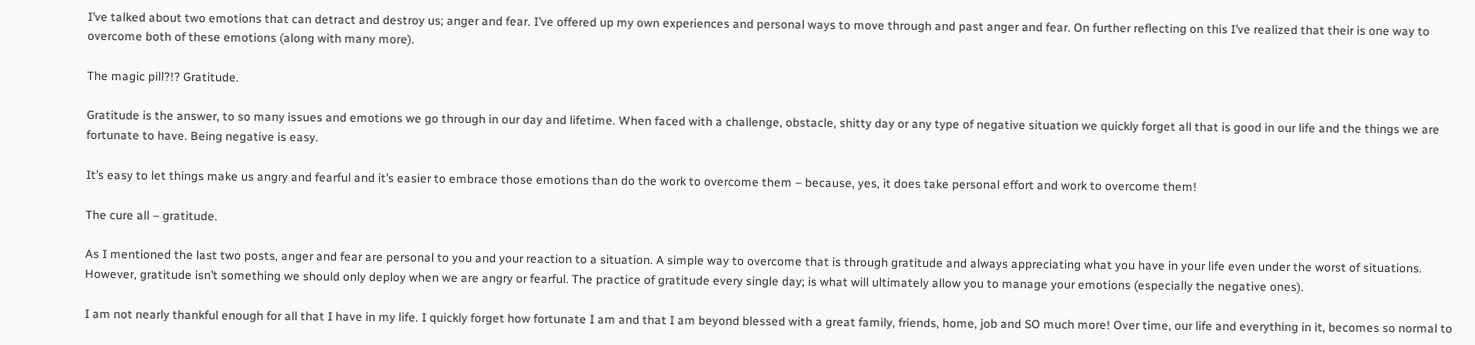I’ve talked about two emotions that can detract and destroy us; anger and fear. I’ve offered up my own experiences and personal ways to move through and past anger and fear. On further reflecting on this I’ve realized that their is one way to overcome both of these emotions (along with many more).

The magic pill?!? Gratitude.

Gratitude is the answer, to so many issues and emotions we go through in our day and lifetime. When faced with a challenge, obstacle, shitty day or any type of negative situation we quickly forget all that is good in our life and the things we are fortunate to have. Being negative is easy.

It’s easy to let things make us angry and fearful and it’s easier to embrace those emotions than do the work to overcome them – because, yes, it does take personal effort and work to overcome them!

The cure all – gratitude.

As I mentioned the last two posts, anger and fear are personal to you and your reaction to a situation. A simple way to overcome that is through gratitude and always appreciating what you have in your life even under the worst of situations. However, gratitude isn’t something we should only deploy when we are angry or fearful. The practice of gratitude every single day; is what will ultimately allow you to manage your emotions (especially the negative ones).

I am not nearly thankful enough for all that I have in my life. I quickly forget how fortunate I am and that I am beyond blessed with a great family, friends, home, job and SO much more! Over time, our life and everything in it, becomes so normal to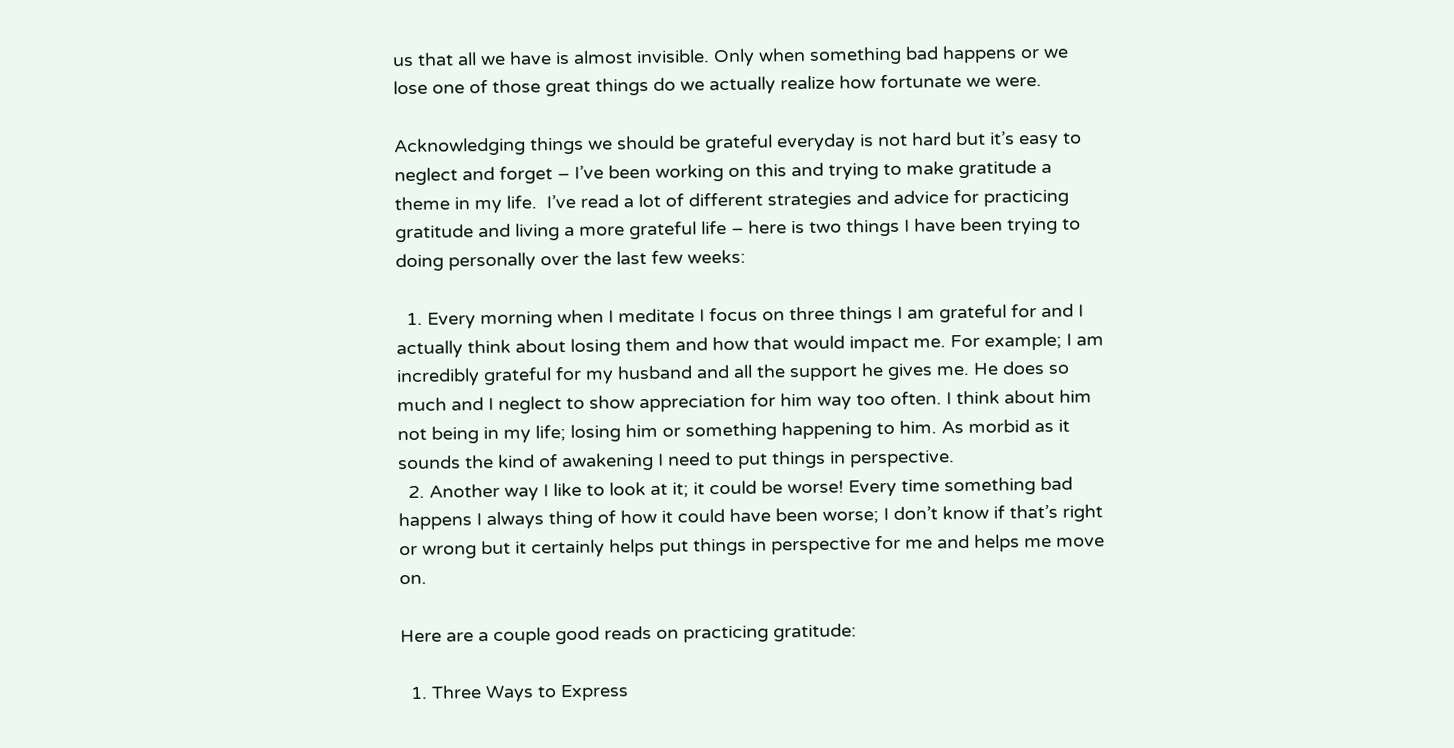us that all we have is almost invisible. Only when something bad happens or we lose one of those great things do we actually realize how fortunate we were.

Acknowledging things we should be grateful everyday is not hard but it’s easy to neglect and forget – I’ve been working on this and trying to make gratitude a theme in my life.  I’ve read a lot of different strategies and advice for practicing gratitude and living a more grateful life – here is two things I have been trying to doing personally over the last few weeks:

  1. Every morning when I meditate I focus on three things I am grateful for and I actually think about losing them and how that would impact me. For example; I am incredibly grateful for my husband and all the support he gives me. He does so much and I neglect to show appreciation for him way too often. I think about him not being in my life; losing him or something happening to him. As morbid as it sounds the kind of awakening I need to put things in perspective.
  2. Another way I like to look at it; it could be worse! Every time something bad happens I always thing of how it could have been worse; I don’t know if that’s right or wrong but it certainly helps put things in perspective for me and helps me move on.

Here are a couple good reads on practicing gratitude:

  1. Three Ways to Express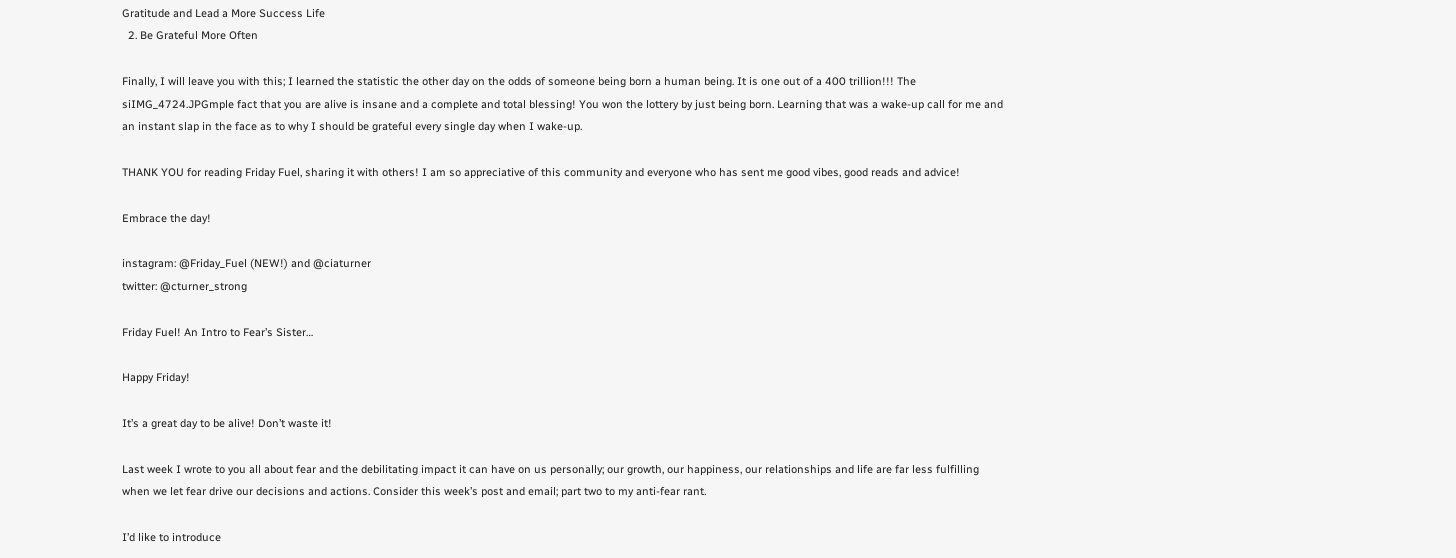Gratitude and Lead a More Success Life
  2. Be Grateful More Often

Finally, I will leave you with this; I learned the statistic the other day on the odds of someone being born a human being. It is one out of a 400 trillion!!! The siIMG_4724.JPGmple fact that you are alive is insane and a complete and total blessing! You won the lottery by just being born. Learning that was a wake-up call for me and an instant slap in the face as to why I should be grateful every single day when I wake-up.

THANK YOU for reading Friday Fuel, sharing it with others! I am so appreciative of this community and everyone who has sent me good vibes, good reads and advice!

Embrace the day!

instagram: @Friday_Fuel (NEW!) and @ciaturner
twitter: @cturner_strong

Friday Fuel! An Intro to Fear’s Sister…

Happy Friday!

It’s a great day to be alive! Don’t waste it!

Last week I wrote to you all about fear and the debilitating impact it can have on us personally; our growth, our happiness, our relationships and life are far less fulfilling when we let fear drive our decisions and actions. Consider this week’s post and email; part two to my anti-fear rant.

I’d like to introduce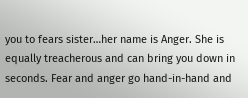you to fears sister…her name is Anger. She is equally treacherous and can bring you down in seconds. Fear and anger go hand-in-hand and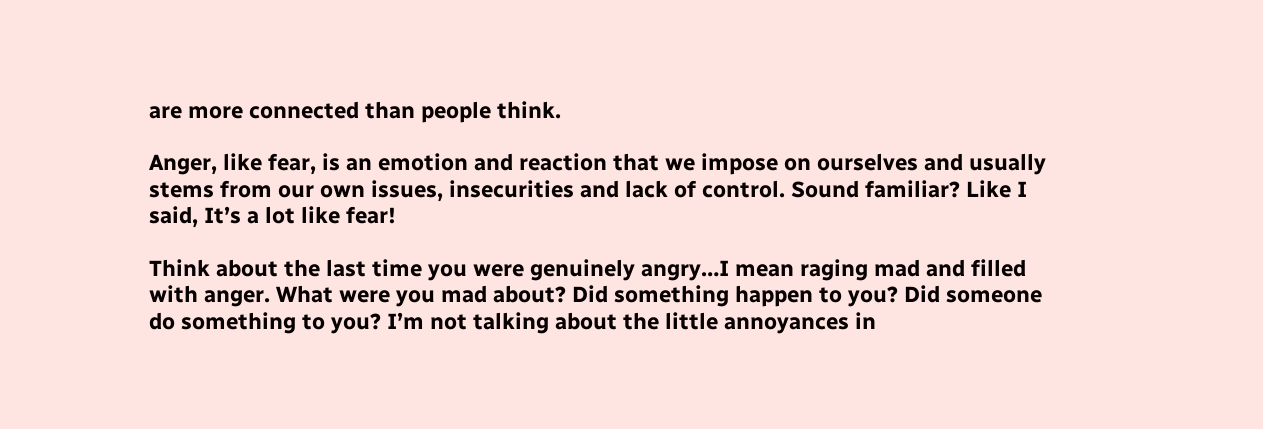are more connected than people think.

Anger, like fear, is an emotion and reaction that we impose on ourselves and usually stems from our own issues, insecurities and lack of control. Sound familiar? Like I said, It’s a lot like fear!

Think about the last time you were genuinely angry…I mean raging mad and filled with anger. What were you mad about? Did something happen to you? Did someone do something to you? I’m not talking about the little annoyances in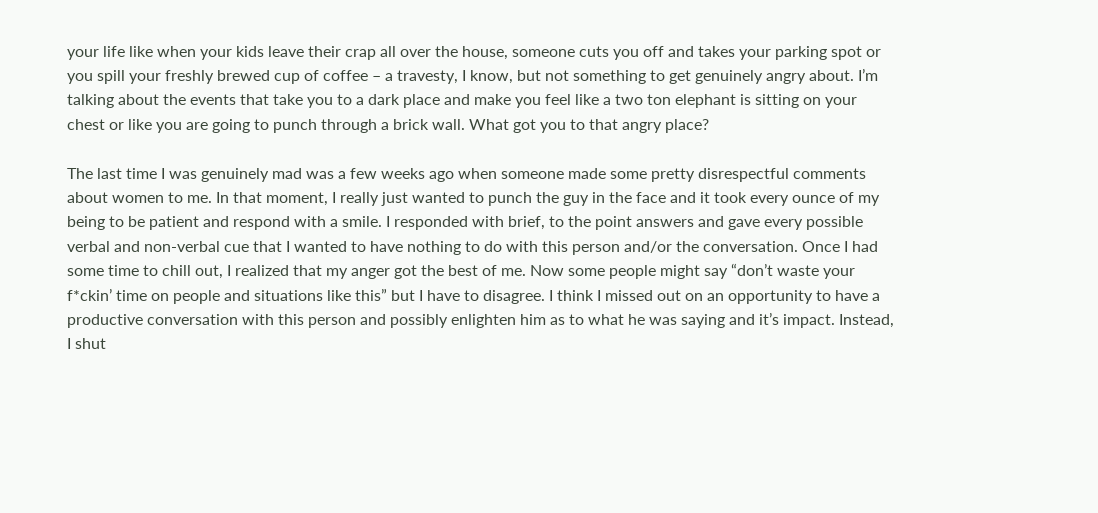your life like when your kids leave their crap all over the house, someone cuts you off and takes your parking spot or you spill your freshly brewed cup of coffee – a travesty, I know, but not something to get genuinely angry about. I’m talking about the events that take you to a dark place and make you feel like a two ton elephant is sitting on your chest or like you are going to punch through a brick wall. What got you to that angry place?

The last time I was genuinely mad was a few weeks ago when someone made some pretty disrespectful comments about women to me. In that moment, I really just wanted to punch the guy in the face and it took every ounce of my being to be patient and respond with a smile. I responded with brief, to the point answers and gave every possible verbal and non-verbal cue that I wanted to have nothing to do with this person and/or the conversation. Once I had some time to chill out, I realized that my anger got the best of me. Now some people might say “don’t waste your f*ckin’ time on people and situations like this” but I have to disagree. I think I missed out on an opportunity to have a productive conversation with this person and possibly enlighten him as to what he was saying and it’s impact. Instead, I shut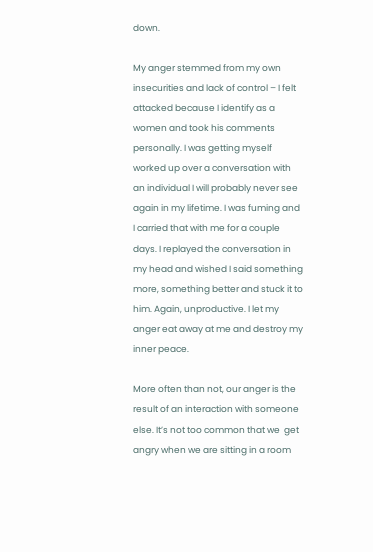down.

My anger stemmed from my own insecurities and lack of control – I felt attacked because I identify as a women and took his comments personally. I was getting myself worked up over a conversation with an individual I will probably never see again in my lifetime. I was fuming and I carried that with me for a couple days. I replayed the conversation in my head and wished I said something more, something better and stuck it to him. Again, unproductive. I let my anger eat away at me and destroy my inner peace.

More often than not, our anger is the result of an interaction with someone else. It’s not too common that we  get angry when we are sitting in a room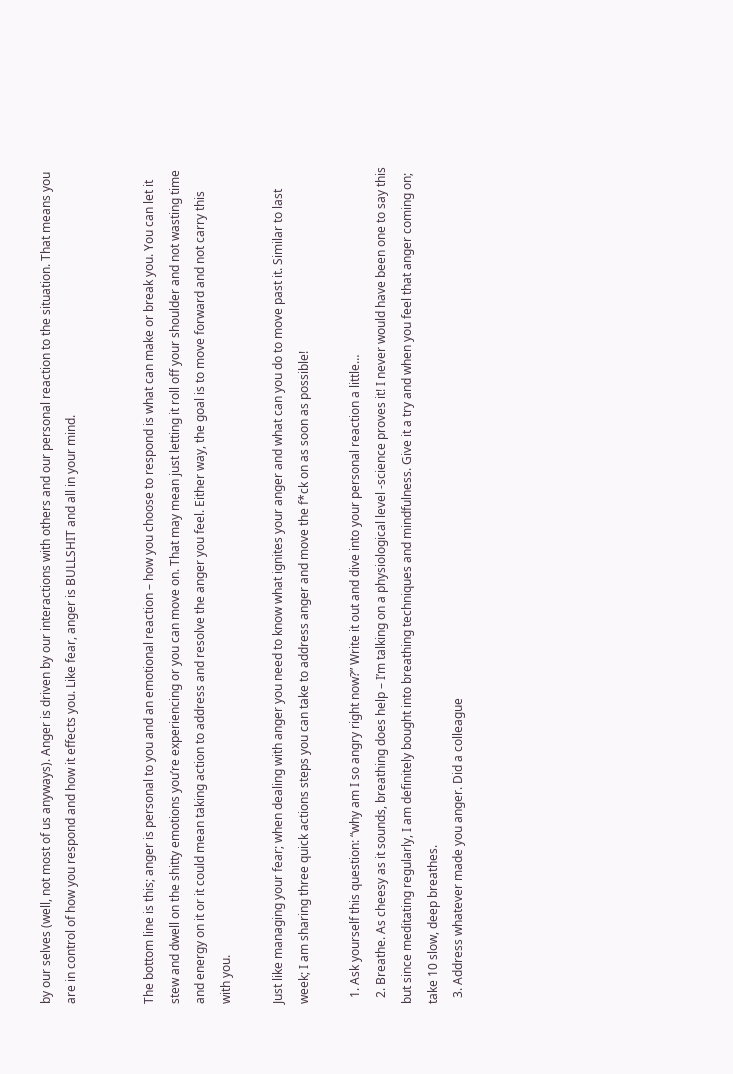by our selves (well, not most of us anyways). Anger is driven by our interactions with others and our personal reaction to the situation. That means you are in control of how you respond and how it effects you. Like fear, anger is BULLSHIT and all in your mind.


The bottom line is this; anger is personal to you and an emotional reaction – how you choose to respond is what can make or break you. You can let it stew and dwell on the shitty emotions you’re experiencing or you can move on. That may mean just letting it roll off your shoulder and not wasting time and energy on it or it could mean taking action to address and resolve the anger you feel. Either way, the goal is to move forward and not carry this with you.

Just like managing your fear; when dealing with anger you need to know what ignites your anger and what can you do to move past it. Similar to last week; I am sharing three quick actions steps you can take to address anger and move the f*ck on as soon as possible!

  1. Ask yourself this question: “why am I so angry right now?” Write it out and dive into your personal reaction a little…
  2. Breathe. As cheesy as it sounds, breathing does help – I’m talking on a physiological level -science proves it! I never would have been one to say this but since meditating regularly, I am definitely bought into breathing techniques and mindfulness. Give it a try and when you feel that anger coming on; take 10 slow, deep breathes.
  3. Address whatever made you anger. Did a colleague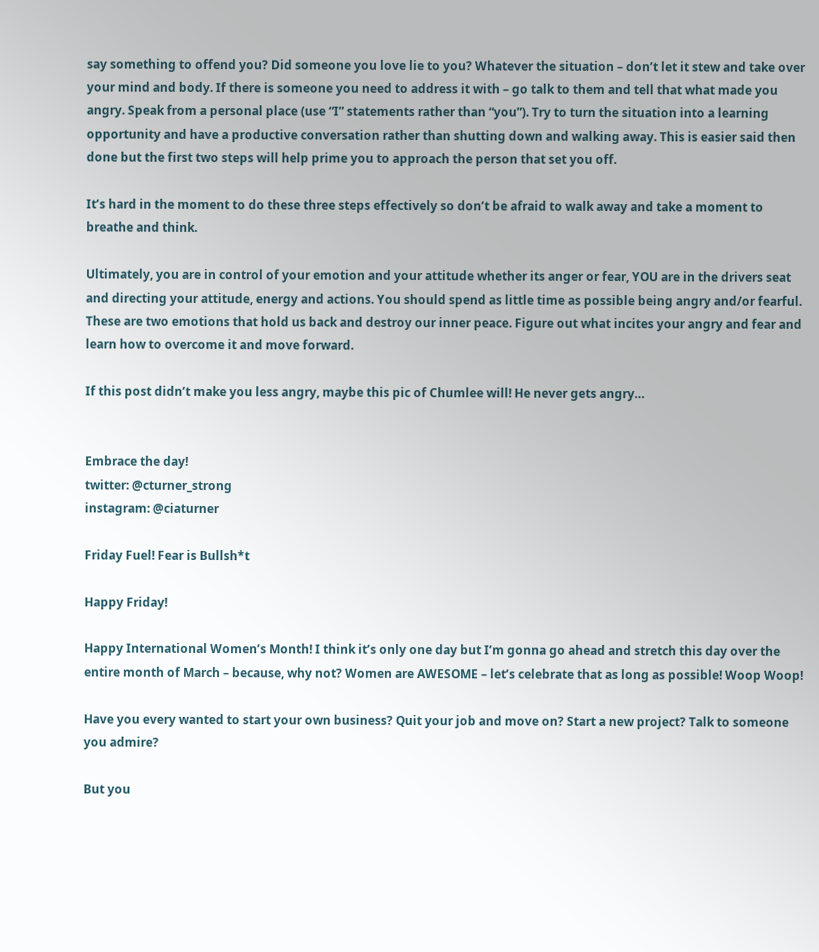say something to offend you? Did someone you love lie to you? Whatever the situation – don’t let it stew and take over your mind and body. If there is someone you need to address it with – go talk to them and tell that what made you angry. Speak from a personal place (use “I” statements rather than “you”). Try to turn the situation into a learning opportunity and have a productive conversation rather than shutting down and walking away. This is easier said then done but the first two steps will help prime you to approach the person that set you off.

It’s hard in the moment to do these three steps effectively so don’t be afraid to walk away and take a moment to breathe and think.

Ultimately, you are in control of your emotion and your attitude whether its anger or fear, YOU are in the drivers seat and directing your attitude, energy and actions. You should spend as little time as possible being angry and/or fearful. These are two emotions that hold us back and destroy our inner peace. Figure out what incites your angry and fear and learn how to overcome it and move forward.

If this post didn’t make you less angry, maybe this pic of Chumlee will! He never gets angry…


Embrace the day!
twitter: @cturner_strong
instagram: @ciaturner

Friday Fuel! Fear is Bullsh*t

Happy Friday!

Happy International Women’s Month! I think it’s only one day but I’m gonna go ahead and stretch this day over the entire month of March – because, why not? Women are AWESOME – let’s celebrate that as long as possible! Woop Woop!

Have you every wanted to start your own business? Quit your job and move on? Start a new project? Talk to someone you admire?

But you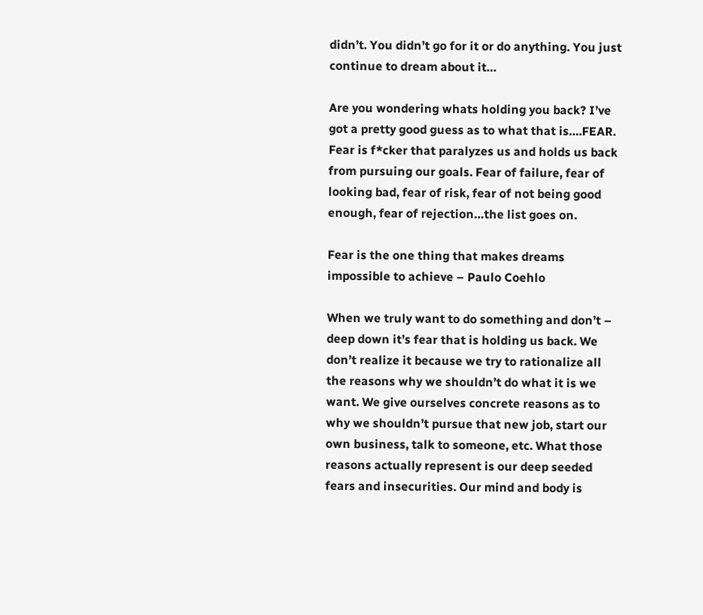didn’t. You didn’t go for it or do anything. You just continue to dream about it…

Are you wondering whats holding you back? I’ve got a pretty good guess as to what that is….FEAR. Fear is f*cker that paralyzes us and holds us back from pursuing our goals. Fear of failure, fear of looking bad, fear of risk, fear of not being good enough, fear of rejection…the list goes on.

Fear is the one thing that makes dreams impossible to achieve – Paulo Coehlo

When we truly want to do something and don’t – deep down it’s fear that is holding us back. We don’t realize it because we try to rationalize all the reasons why we shouldn’t do what it is we want. We give ourselves concrete reasons as to why we shouldn’t pursue that new job, start our own business, talk to someone, etc. What those reasons actually represent is our deep seeded fears and insecurities. Our mind and body is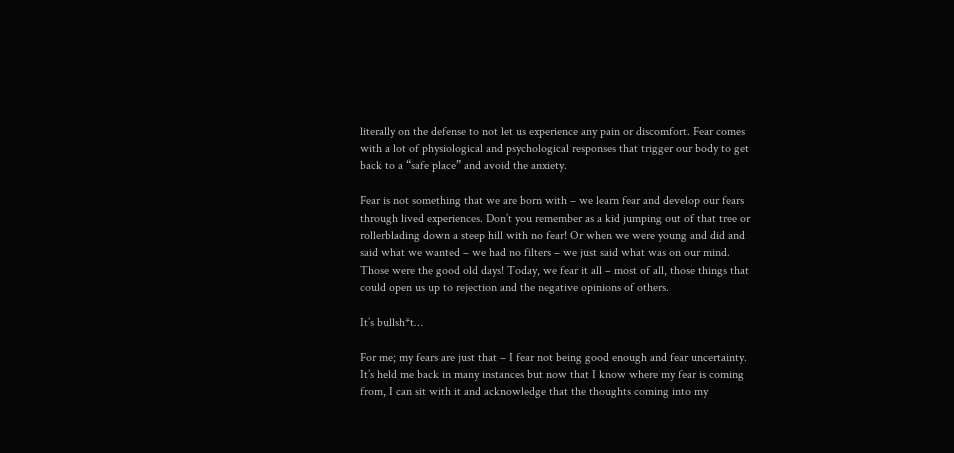literally on the defense to not let us experience any pain or discomfort. Fear comes with a lot of physiological and psychological responses that trigger our body to get back to a “safe place” and avoid the anxiety.

Fear is not something that we are born with – we learn fear and develop our fears through lived experiences. Don’t you remember as a kid jumping out of that tree or rollerblading down a steep hill with no fear! Or when we were young and did and said what we wanted – we had no filters – we just said what was on our mind. Those were the good old days! Today, we fear it all – most of all, those things that could open us up to rejection and the negative opinions of others.

It’s bullsh*t…

For me; my fears are just that – I fear not being good enough and fear uncertainty. It’s held me back in many instances but now that I know where my fear is coming from, I can sit with it and acknowledge that the thoughts coming into my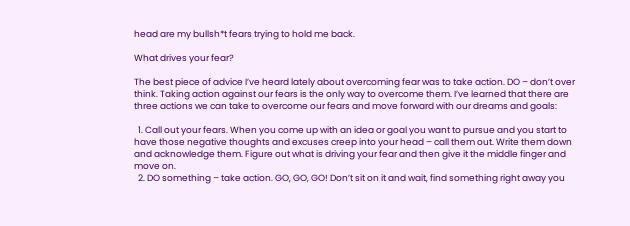head are my bullsh*t fears trying to hold me back.

What drives your fear?

The best piece of advice I’ve heard lately about overcoming fear was to take action. DO – don’t over think. Taking action against our fears is the only way to overcome them. I’ve learned that there are three actions we can take to overcome our fears and move forward with our dreams and goals:

  1. Call out your fears. When you come up with an idea or goal you want to pursue and you start to have those negative thoughts and excuses creep into your head – call them out. Write them down and acknowledge them. Figure out what is driving your fear and then give it the middle finger and move on.
  2. DO something – take action. GO, GO, GO! Don’t sit on it and wait, find something right away you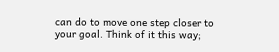can do to move one step closer to your goal. Think of it this way;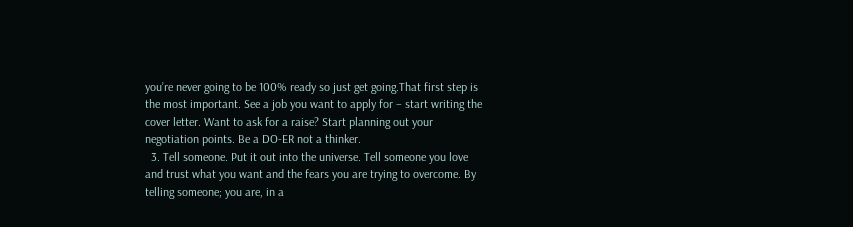you’re never going to be 100% ready so just get going.That first step is the most important. See a job you want to apply for – start writing the cover letter. Want to ask for a raise? Start planning out your negotiation points. Be a DO-ER not a thinker.
  3. Tell someone. Put it out into the universe. Tell someone you love and trust what you want and the fears you are trying to overcome. By telling someone; you are, in a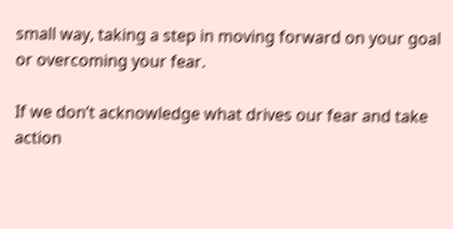small way, taking a step in moving forward on your goal or overcoming your fear.

If we don’t acknowledge what drives our fear and take action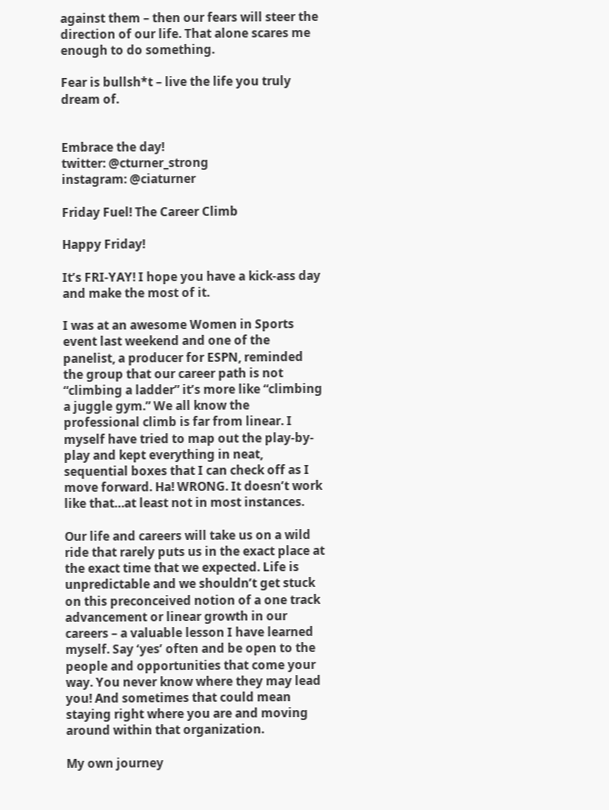against them – then our fears will steer the direction of our life. That alone scares me enough to do something.

Fear is bullsh*t – live the life you truly dream of.


Embrace the day!
twitter: @cturner_strong
instagram: @ciaturner

Friday Fuel! The Career Climb

Happy Friday!

It’s FRI-YAY! I hope you have a kick-ass day and make the most of it.

I was at an awesome Women in Sports event last weekend and one of the panelist, a producer for ESPN, reminded the group that our career path is not “climbing a ladder” it’s more like “climbing a juggle gym.” We all know the professional climb is far from linear. I myself have tried to map out the play-by-play and kept everything in neat, sequential boxes that I can check off as I move forward. Ha! WRONG. It doesn’t work like that…at least not in most instances.

Our life and careers will take us on a wild ride that rarely puts us in the exact place at the exact time that we expected. Life is unpredictable and we shouldn’t get stuck on this preconceived notion of a one track advancement or linear growth in our careers – a valuable lesson I have learned myself. Say ‘yes’ often and be open to the people and opportunities that come your way. You never know where they may lead you! And sometimes that could mean staying right where you are and moving around within that organization.

My own journey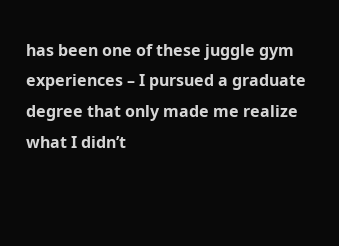has been one of these juggle gym experiences – I pursued a graduate degree that only made me realize what I didn’t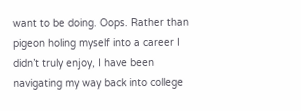want to be doing. Oops. Rather than pigeon holing myself into a career I didn’t truly enjoy, I have been navigating my way back into college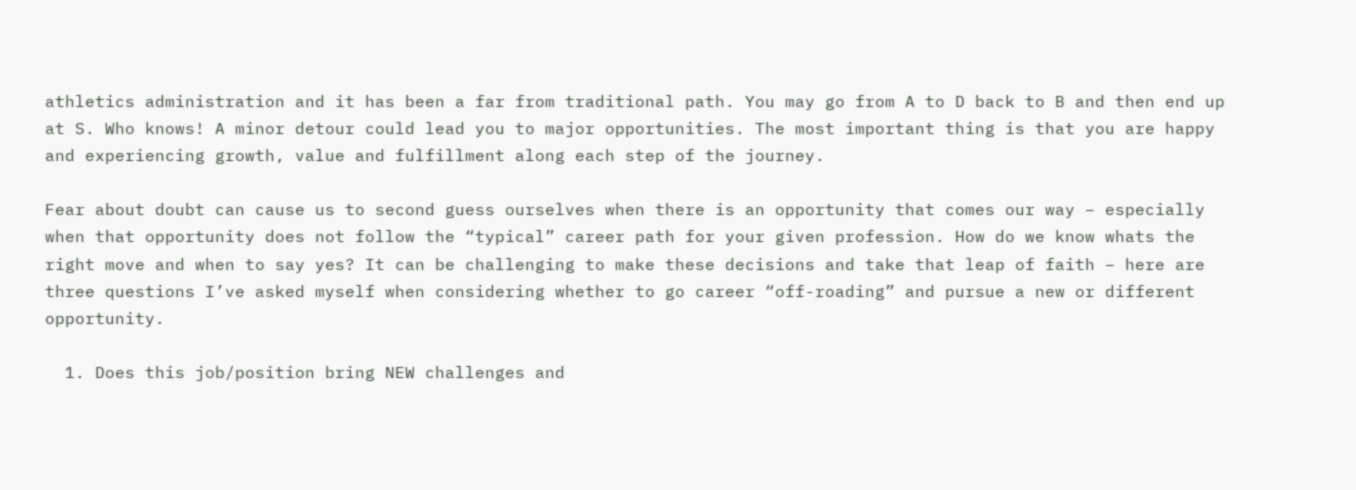athletics administration and it has been a far from traditional path. You may go from A to D back to B and then end up at S. Who knows! A minor detour could lead you to major opportunities. The most important thing is that you are happy and experiencing growth, value and fulfillment along each step of the journey.

Fear about doubt can cause us to second guess ourselves when there is an opportunity that comes our way – especially when that opportunity does not follow the “typical” career path for your given profession. How do we know whats the right move and when to say yes? It can be challenging to make these decisions and take that leap of faith – here are three questions I’ve asked myself when considering whether to go career “off-roading” and pursue a new or different opportunity.

  1. Does this job/position bring NEW challenges and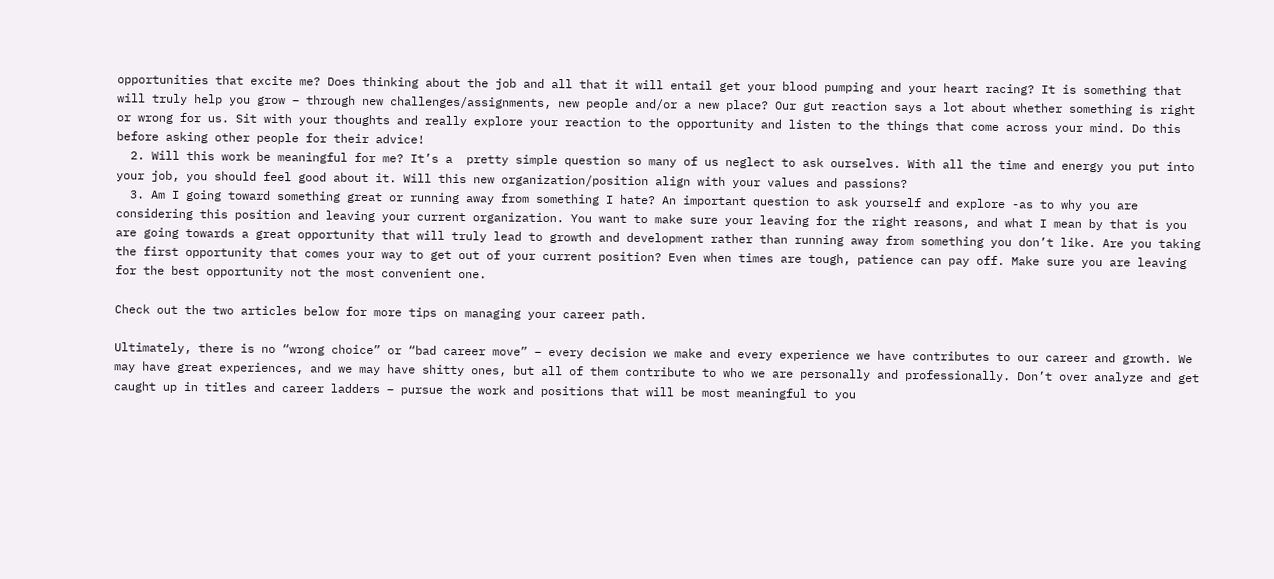opportunities that excite me? Does thinking about the job and all that it will entail get your blood pumping and your heart racing? It is something that will truly help you grow – through new challenges/assignments, new people and/or a new place? Our gut reaction says a lot about whether something is right or wrong for us. Sit with your thoughts and really explore your reaction to the opportunity and listen to the things that come across your mind. Do this before asking other people for their advice!
  2. Will this work be meaningful for me? It’s a  pretty simple question so many of us neglect to ask ourselves. With all the time and energy you put into your job, you should feel good about it. Will this new organization/position align with your values and passions?
  3. Am I going toward something great or running away from something I hate? An important question to ask yourself and explore -as to why you are considering this position and leaving your current organization. You want to make sure your leaving for the right reasons, and what I mean by that is you are going towards a great opportunity that will truly lead to growth and development rather than running away from something you don’t like. Are you taking the first opportunity that comes your way to get out of your current position? Even when times are tough, patience can pay off. Make sure you are leaving for the best opportunity not the most convenient one.

Check out the two articles below for more tips on managing your career path.

Ultimately, there is no “wrong choice” or “bad career move” – every decision we make and every experience we have contributes to our career and growth. We may have great experiences, and we may have shitty ones, but all of them contribute to who we are personally and professionally. Don’t over analyze and get caught up in titles and career ladders – pursue the work and positions that will be most meaningful to you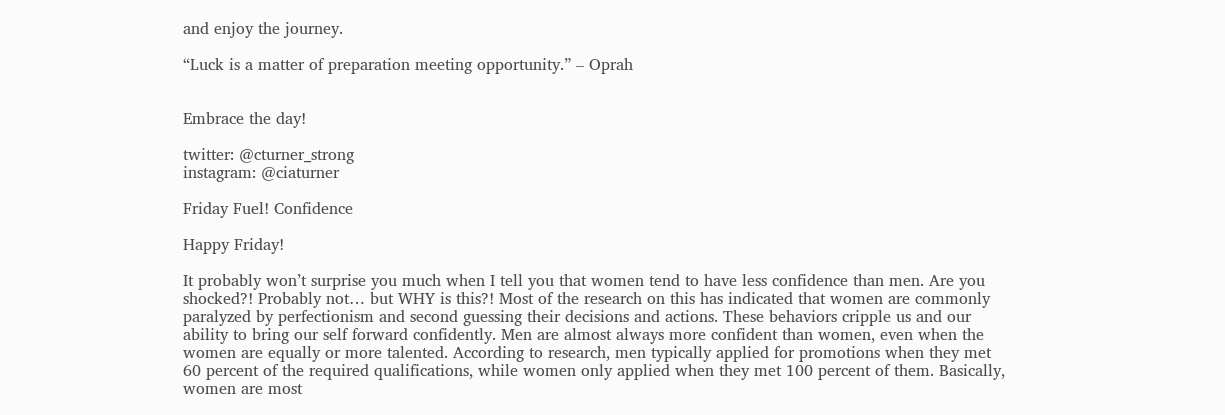and enjoy the journey.

“Luck is a matter of preparation meeting opportunity.” – Oprah


Embrace the day!

twitter: @cturner_strong
instagram: @ciaturner

Friday Fuel! Confidence

Happy Friday!

It probably won’t surprise you much when I tell you that women tend to have less confidence than men. Are you shocked?! Probably not… but WHY is this?! Most of the research on this has indicated that women are commonly paralyzed by perfectionism and second guessing their decisions and actions. These behaviors cripple us and our ability to bring our self forward confidently. Men are almost always more confident than women, even when the women are equally or more talented. According to research, men typically applied for promotions when they met 60 percent of the required qualifications, while women only applied when they met 100 percent of them. Basically, women are most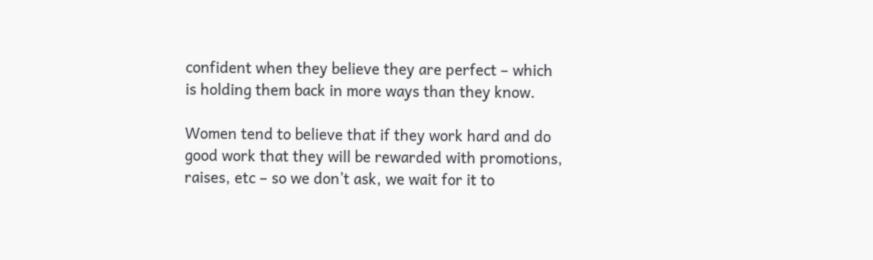confident when they believe they are perfect – which is holding them back in more ways than they know.

Women tend to believe that if they work hard and do good work that they will be rewarded with promotions, raises, etc – so we don’t ask, we wait for it to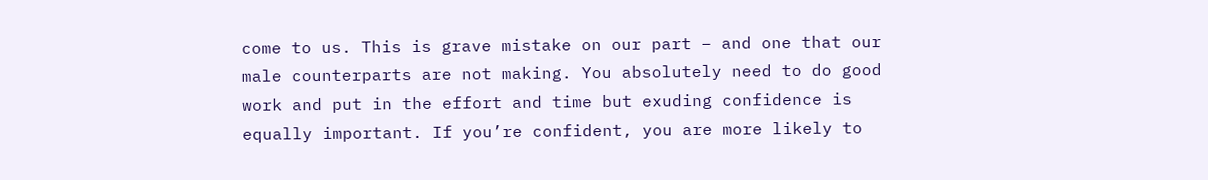come to us. This is grave mistake on our part – and one that our male counterparts are not making. You absolutely need to do good work and put in the effort and time but exuding confidence is equally important. If you’re confident, you are more likely to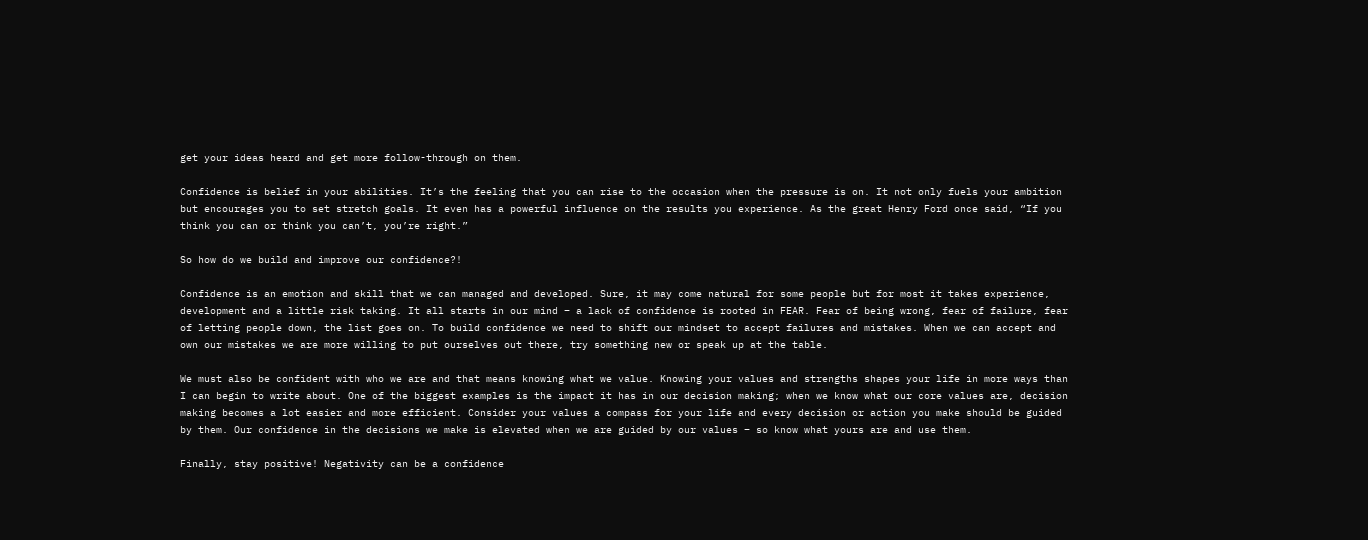get your ideas heard and get more follow-through on them.

Confidence is belief in your abilities. It’s the feeling that you can rise to the occasion when the pressure is on. It not only fuels your ambition but encourages you to set stretch goals. It even has a powerful influence on the results you experience. As the great Henry Ford once said, “If you think you can or think you can’t, you’re right.”

So how do we build and improve our confidence?!

Confidence is an emotion and skill that we can managed and developed. Sure, it may come natural for some people but for most it takes experience, development and a little risk taking. It all starts in our mind – a lack of confidence is rooted in FEAR. Fear of being wrong, fear of failure, fear of letting people down, the list goes on. To build confidence we need to shift our mindset to accept failures and mistakes. When we can accept and own our mistakes we are more willing to put ourselves out there, try something new or speak up at the table.

We must also be confident with who we are and that means knowing what we value. Knowing your values and strengths shapes your life in more ways than I can begin to write about. One of the biggest examples is the impact it has in our decision making; when we know what our core values are, decision making becomes a lot easier and more efficient. Consider your values a compass for your life and every decision or action you make should be guided by them. Our confidence in the decisions we make is elevated when we are guided by our values – so know what yours are and use them.

Finally, stay positive! Negativity can be a confidence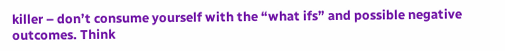killer – don’t consume yourself with the “what ifs” and possible negative outcomes. Think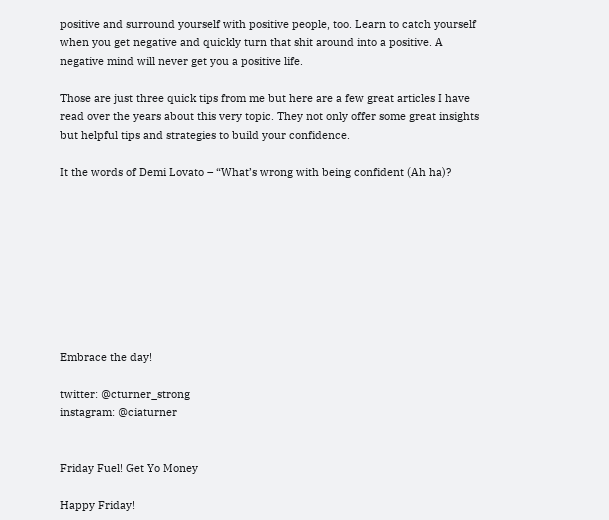positive and surround yourself with positive people, too. Learn to catch yourself when you get negative and quickly turn that shit around into a positive. A negative mind will never get you a positive life.

Those are just three quick tips from me but here are a few great articles I have read over the years about this very topic. They not only offer some great insights but helpful tips and strategies to build your confidence.

It the words of Demi Lovato – “What’s wrong with being confident (Ah ha)?









Embrace the day!

twitter: @cturner_strong
instagram: @ciaturner


Friday Fuel! Get Yo Money

Happy Friday!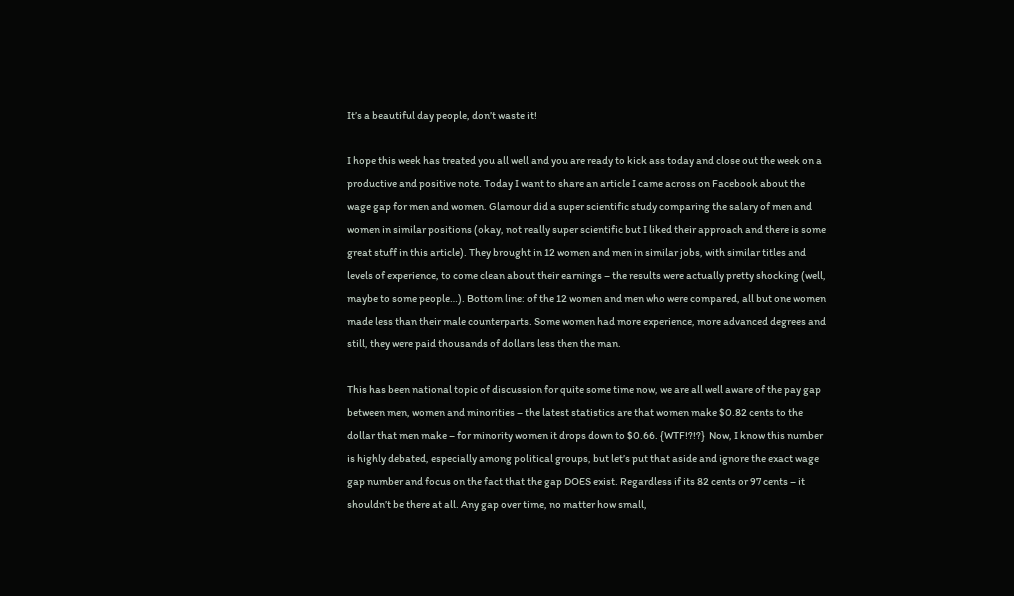It’s a beautiful day people, don’t waste it!

I hope this week has treated you all well and you are ready to kick ass today and close out the week on a productive and positive note. Today I want to share an article I came across on Facebook about the wage gap for men and women. Glamour did a super scientific study comparing the salary of men and women in similar positions (okay, not really super scientific but I liked their approach and there is some great stuff in this article). They brought in 12 women and men in similar jobs, with similar titles and levels of experience, to come clean about their earnings – the results were actually pretty shocking (well, maybe to some people…). Bottom line: of the 12 women and men who were compared, all but one women made less than their male counterparts. Some women had more experience, more advanced degrees and still, they were paid thousands of dollars less then the man.

This has been national topic of discussion for quite some time now, we are all well aware of the pay gap between men, women and minorities – the latest statistics are that women make $0.82 cents to the dollar that men make – for minority women it drops down to $0.66. {WTF!?!?}  Now, I know this number is highly debated, especially among political groups, but let’s put that aside and ignore the exact wage gap number and focus on the fact that the gap DOES exist. Regardless if its 82 cents or 97 cents – it shouldn’t be there at all. Any gap over time, no matter how small,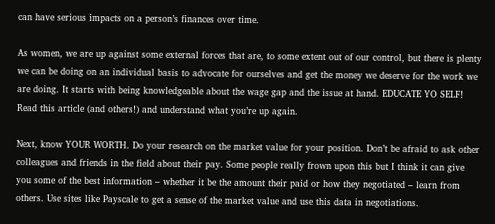can have serious impacts on a person’s finances over time.

As women, we are up against some external forces that are, to some extent out of our control, but there is plenty we can be doing on an individual basis to advocate for ourselves and get the money we deserve for the work we are doing. It starts with being knowledgeable about the wage gap and the issue at hand. EDUCATE YO SELF! Read this article (and others!) and understand what you’re up again.

Next, know YOUR WORTH. Do your research on the market value for your position. Don’t be afraid to ask other colleagues and friends in the field about their pay. Some people really frown upon this but I think it can give you some of the best information – whether it be the amount their paid or how they negotiated – learn from others. Use sites like Payscale to get a sense of the market value and use this data in negotiations.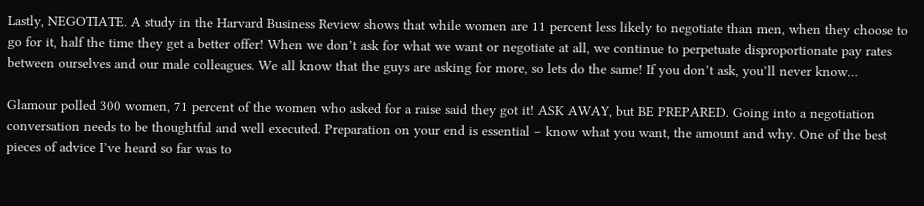Lastly, NEGOTIATE. A study in the Harvard Business Review shows that while women are 11 percent less likely to negotiate than men, when they choose to go for it, half the time they get a better offer! When we don’t ask for what we want or negotiate at all, we continue to perpetuate disproportionate pay rates between ourselves and our male colleagues. We all know that the guys are asking for more, so lets do the same! If you don’t ask, you’ll never know…

Glamour polled 300 women, 71 percent of the women who asked for a raise said they got it! ASK AWAY, but BE PREPARED. Going into a negotiation conversation needs to be thoughtful and well executed. Preparation on your end is essential – know what you want, the amount and why. One of the best pieces of advice I’ve heard so far was to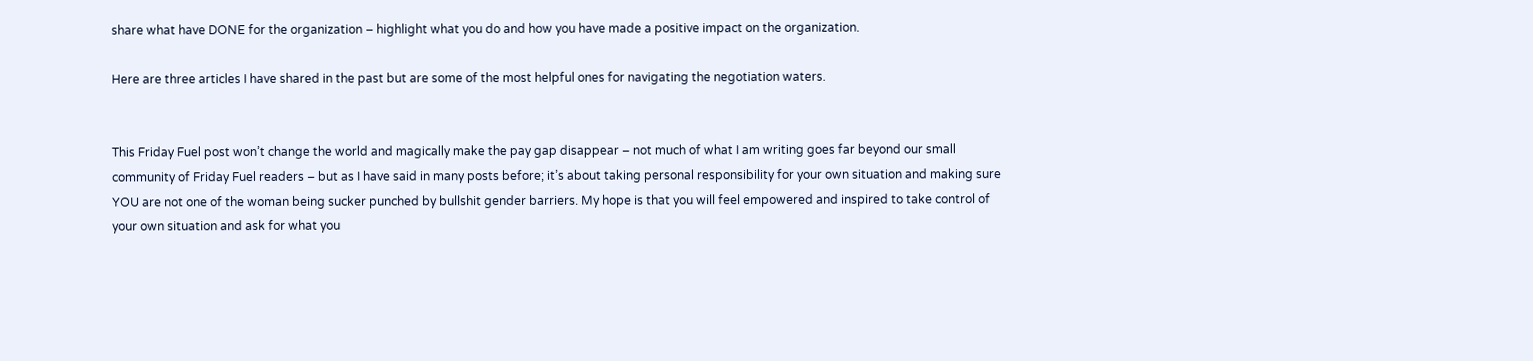share what have DONE for the organization – highlight what you do and how you have made a positive impact on the organization.

Here are three articles I have shared in the past but are some of the most helpful ones for navigating the negotiation waters.


This Friday Fuel post won’t change the world and magically make the pay gap disappear – not much of what I am writing goes far beyond our small community of Friday Fuel readers – but as I have said in many posts before; it’s about taking personal responsibility for your own situation and making sure YOU are not one of the woman being sucker punched by bullshit gender barriers. My hope is that you will feel empowered and inspired to take control of your own situation and ask for what you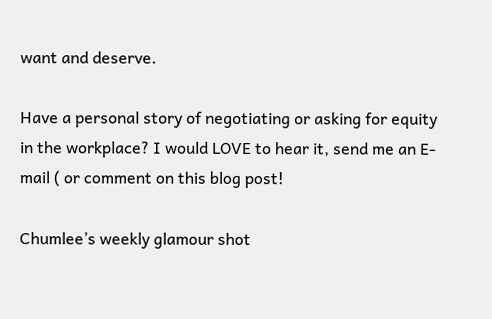want and deserve.

Have a personal story of negotiating or asking for equity in the workplace? I would LOVE to hear it, send me an E-mail ( or comment on this blog post!

Chumlee’s weekly glamour shot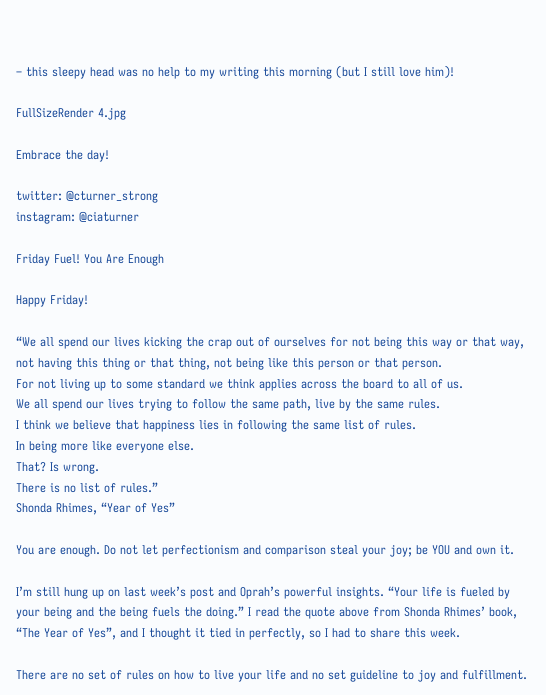– this sleepy head was no help to my writing this morning (but I still love him)!

FullSizeRender 4.jpg

Embrace the day!

twitter: @cturner_strong
instagram: @ciaturner

Friday Fuel! You Are Enough

Happy Friday!

“We all spend our lives kicking the crap out of ourselves for not being this way or that way, not having this thing or that thing, not being like this person or that person.
For not living up to some standard we think applies across the board to all of us.
We all spend our lives trying to follow the same path, live by the same rules.
I think we believe that happiness lies in following the same list of rules.
In being more like everyone else.
That? Is wrong.
There is no list of rules.”
Shonda Rhimes, “Year of Yes”

You are enough. Do not let perfectionism and comparison steal your joy; be YOU and own it.

I’m still hung up on last week’s post and Oprah’s powerful insights. “Your life is fueled by your being and the being fuels the doing.” I read the quote above from Shonda Rhimes’ book, “The Year of Yes”, and I thought it tied in perfectly, so I had to share this week.

There are no set of rules on how to live your life and no set guideline to joy and fulfillment.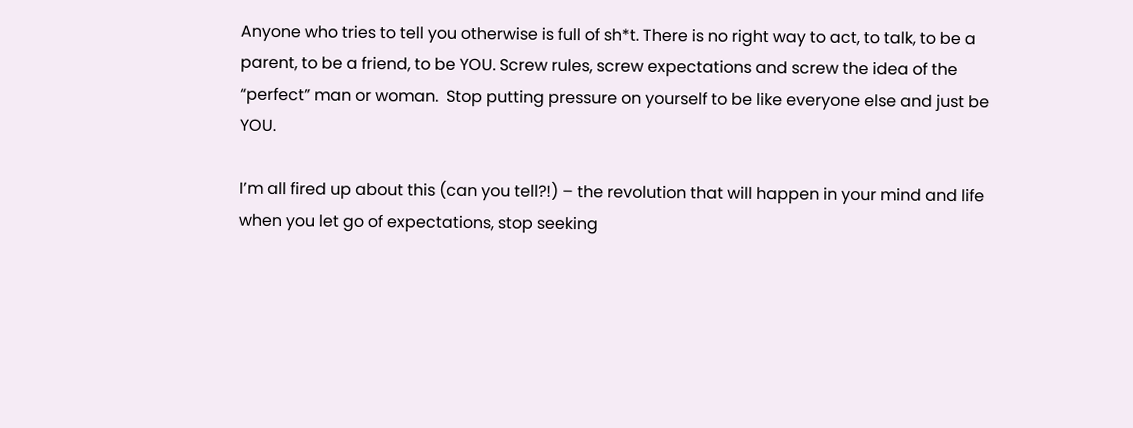Anyone who tries to tell you otherwise is full of sh*t. There is no right way to act, to talk, to be a parent, to be a friend, to be YOU. Screw rules, screw expectations and screw the idea of the “perfect” man or woman.  Stop putting pressure on yourself to be like everyone else and just be YOU.

I’m all fired up about this (can you tell?!) – the revolution that will happen in your mind and life when you let go of expectations, stop seeking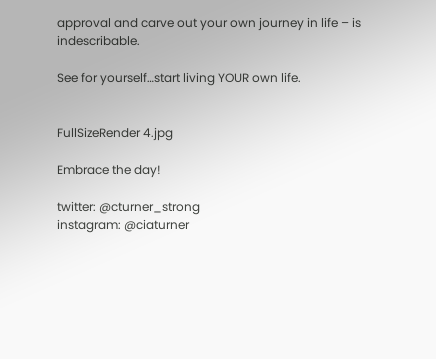approval and carve out your own journey in life – is indescribable.

See for yourself…start living YOUR own life.


FullSizeRender 4.jpg

Embrace the day!

twitter: @cturner_strong
instagram: @ciaturner